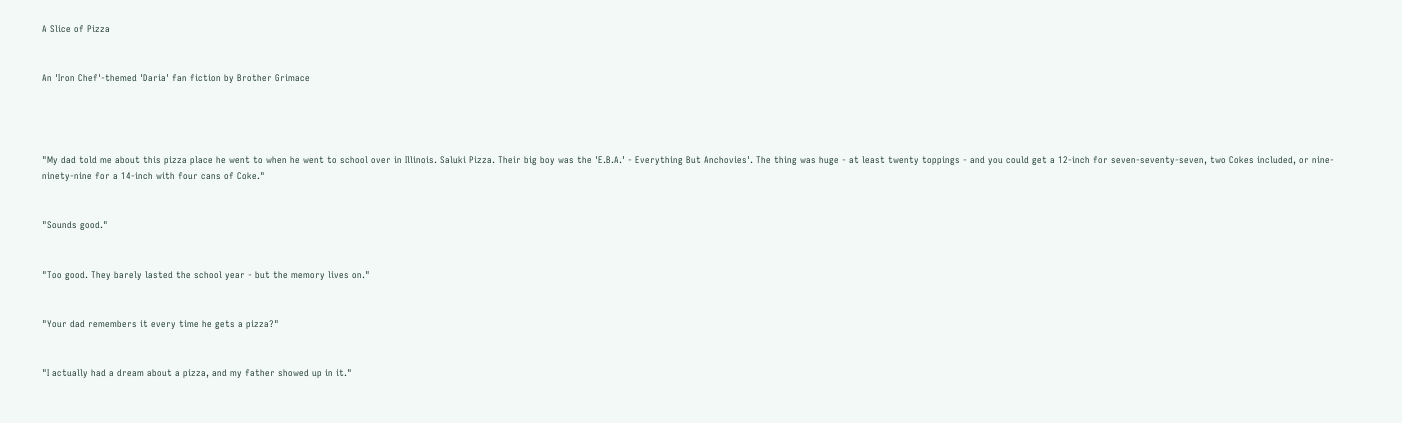A Slice of Pizza


An 'Iron Chef'-themed 'Daria' fan fiction by Brother Grimace




"My dad told me about this pizza place he went to when he went to school over in Illinois. Saluki Pizza. Their big boy was the 'E.B.A.' - Everything But Anchovies'. The thing was huge - at least twenty toppings - and you could get a 12-inch for seven-seventy-seven, two Cokes included, or nine-ninety-nine for a 14-inch with four cans of Coke."


"Sounds good."


"Too good. They barely lasted the school year - but the memory lives on."


"Your dad remembers it every time he gets a pizza?"


"I actually had a dream about a pizza, and my father showed up in it."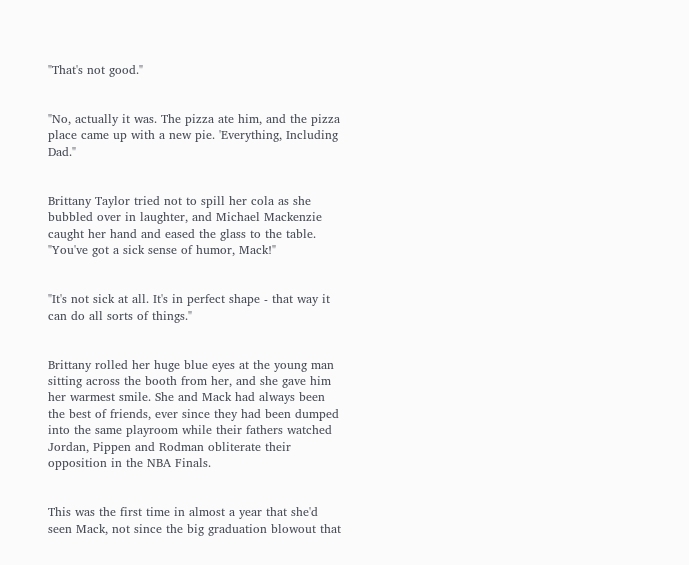"That's not good."


"No, actually it was. The pizza ate him, and the pizza place came up with a new pie. 'Everything, Including Dad."


Brittany Taylor tried not to spill her cola as she bubbled over in laughter, and Michael Mackenzie caught her hand and eased the glass to the table.  "You've got a sick sense of humor, Mack!"


"It's not sick at all. It's in perfect shape - that way it can do all sorts of things."


Brittany rolled her huge blue eyes at the young man sitting across the booth from her, and she gave him her warmest smile. She and Mack had always been the best of friends, ever since they had been dumped into the same playroom while their fathers watched Jordan, Pippen and Rodman obliterate their opposition in the NBA Finals.


This was the first time in almost a year that she'd seen Mack, not since the big graduation blowout that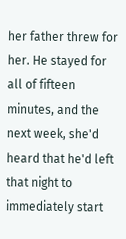her father threw for her. He stayed for all of fifteen minutes, and the next week, she'd heard that he'd left that night to immediately start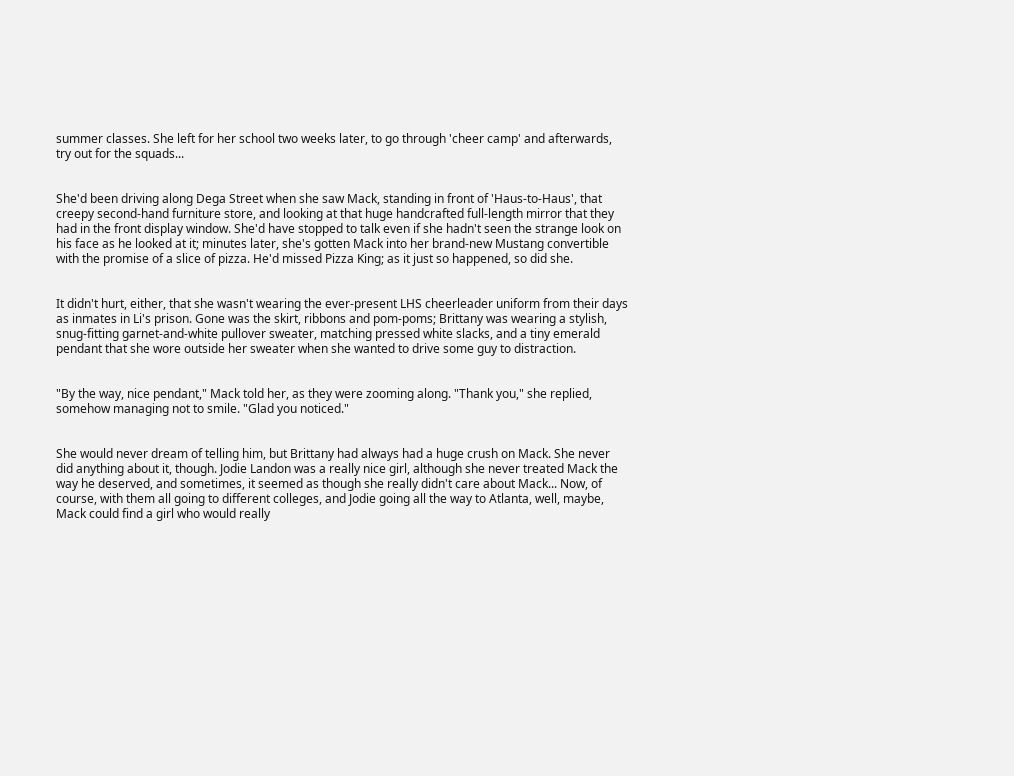summer classes. She left for her school two weeks later, to go through 'cheer camp' and afterwards, try out for the squads...


She'd been driving along Dega Street when she saw Mack, standing in front of 'Haus-to-Haus', that creepy second-hand furniture store, and looking at that huge handcrafted full-length mirror that they had in the front display window. She'd have stopped to talk even if she hadn't seen the strange look on his face as he looked at it; minutes later, she's gotten Mack into her brand-new Mustang convertible with the promise of a slice of pizza. He'd missed Pizza King; as it just so happened, so did she.


It didn't hurt, either, that she wasn't wearing the ever-present LHS cheerleader uniform from their days as inmates in Li's prison. Gone was the skirt, ribbons and pom-poms; Brittany was wearing a stylish, snug-fitting garnet-and-white pullover sweater, matching pressed white slacks, and a tiny emerald pendant that she wore outside her sweater when she wanted to drive some guy to distraction.


"By the way, nice pendant," Mack told her, as they were zooming along. "Thank you," she replied, somehow managing not to smile. "Glad you noticed."


She would never dream of telling him, but Brittany had always had a huge crush on Mack. She never did anything about it, though. Jodie Landon was a really nice girl, although she never treated Mack the way he deserved, and sometimes, it seemed as though she really didn't care about Mack... Now, of course, with them all going to different colleges, and Jodie going all the way to Atlanta, well, maybe, Mack could find a girl who would really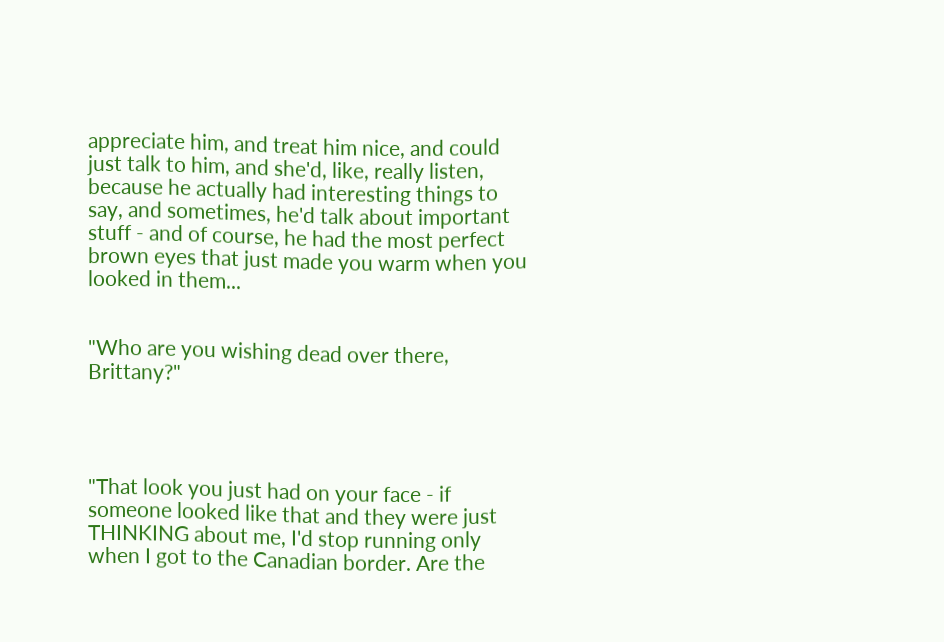appreciate him, and treat him nice, and could just talk to him, and she'd, like, really listen, because he actually had interesting things to say, and sometimes, he'd talk about important stuff - and of course, he had the most perfect brown eyes that just made you warm when you looked in them...


"Who are you wishing dead over there, Brittany?"




"That look you just had on your face - if someone looked like that and they were just THINKING about me, I'd stop running only when I got to the Canadian border. Are the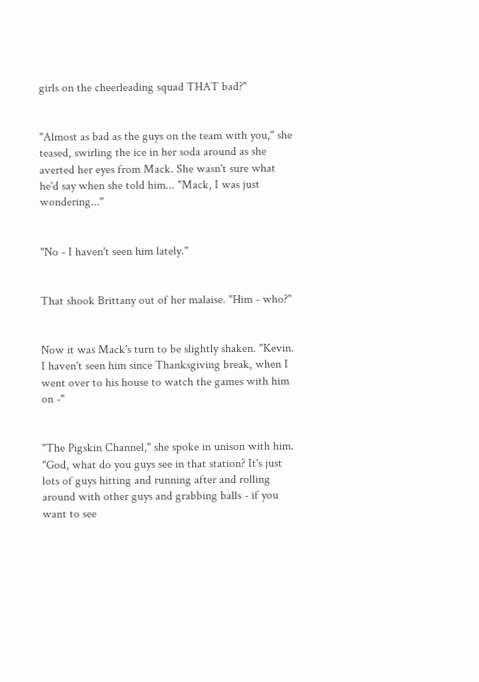girls on the cheerleading squad THAT bad?"


"Almost as bad as the guys on the team with you," she teased, swirling the ice in her soda around as she averted her eyes from Mack. She wasn't sure what he'd say when she told him... "Mack, I was just wondering..."


"No - I haven't seen him lately."


That shook Brittany out of her malaise. "Him - who?"


Now it was Mack's turn to be slightly shaken. "Kevin. I haven't seen him since Thanksgiving break, when I went over to his house to watch the games with him on -"


"The Pigskin Channel," she spoke in unison with him. "God, what do you guys see in that station? It's just lots of guys hitting and running after and rolling around with other guys and grabbing balls - if you want to see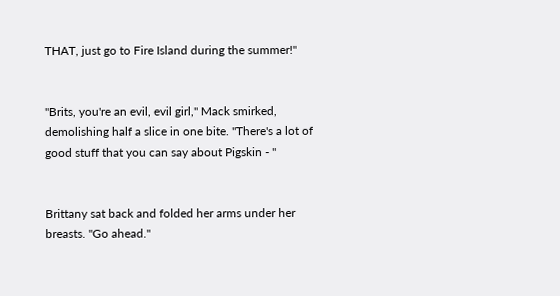THAT, just go to Fire Island during the summer!"


"Brits, you're an evil, evil girl," Mack smirked, demolishing half a slice in one bite. "There's a lot of good stuff that you can say about Pigskin - "


Brittany sat back and folded her arms under her breasts. "Go ahead."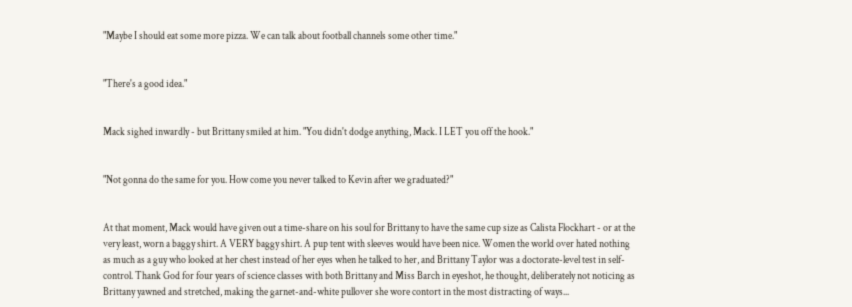"Maybe I should eat some more pizza. We can talk about football channels some other time."


"There's a good idea."


Mack sighed inwardly - but Brittany smiled at him. "You didn't dodge anything, Mack. I LET you off the hook."


"Not gonna do the same for you. How come you never talked to Kevin after we graduated?"


At that moment, Mack would have given out a time-share on his soul for Brittany to have the same cup size as Calista Flockhart - or at the very least, worn a baggy shirt. A VERY baggy shirt. A pup tent with sleeves would have been nice. Women the world over hated nothing as much as a guy who looked at her chest instead of her eyes when he talked to her, and Brittany Taylor was a doctorate-level test in self-control. Thank God for four years of science classes with both Brittany and Miss Barch in eyeshot, he thought, deliberately not noticing as Brittany yawned and stretched, making the garnet-and-white pullover she wore contort in the most distracting of ways...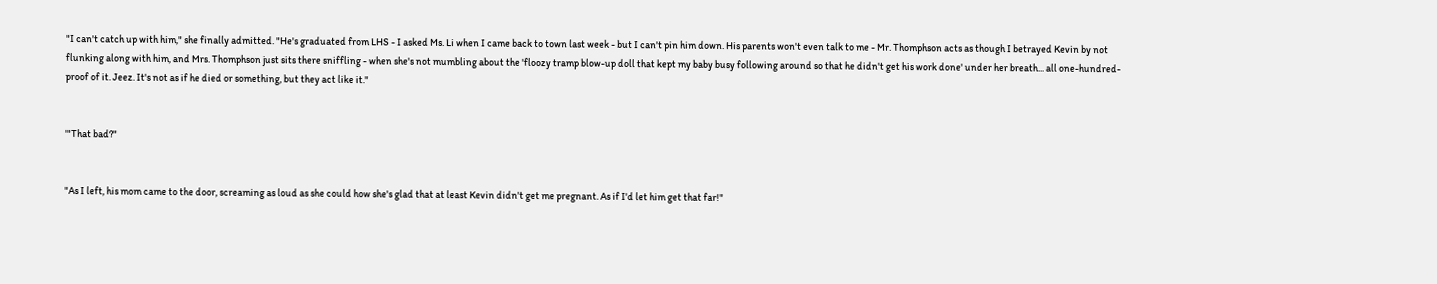"I can't catch up with him," she finally admitted. "He's graduated from LHS - I asked Ms. Li when I came back to town last week - but I can't pin him down. His parents won't even talk to me - Mr. Thomphson acts as though I betrayed Kevin by not flunking along with him, and Mrs. Thomphson just sits there sniffling - when she's not mumbling about the 'floozy tramp blow-up doll that kept my baby busy following around so that he didn't get his work done' under her breath... all one-hundred-proof of it. Jeez. It's not as if he died or something, but they act like it."


'"That bad?"


"As I left, his mom came to the door, screaming as loud as she could how she's glad that at least Kevin didn't get me pregnant. As if I'd let him get that far!"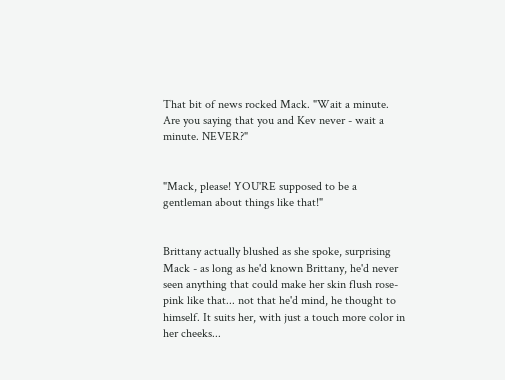That bit of news rocked Mack. "Wait a minute. Are you saying that you and Kev never - wait a minute. NEVER?"


"Mack, please! YOU'RE supposed to be a gentleman about things like that!"


Brittany actually blushed as she spoke, surprising Mack - as long as he'd known Brittany, he'd never seen anything that could make her skin flush rose-pink like that... not that he'd mind, he thought to himself. It suits her, with just a touch more color in her cheeks...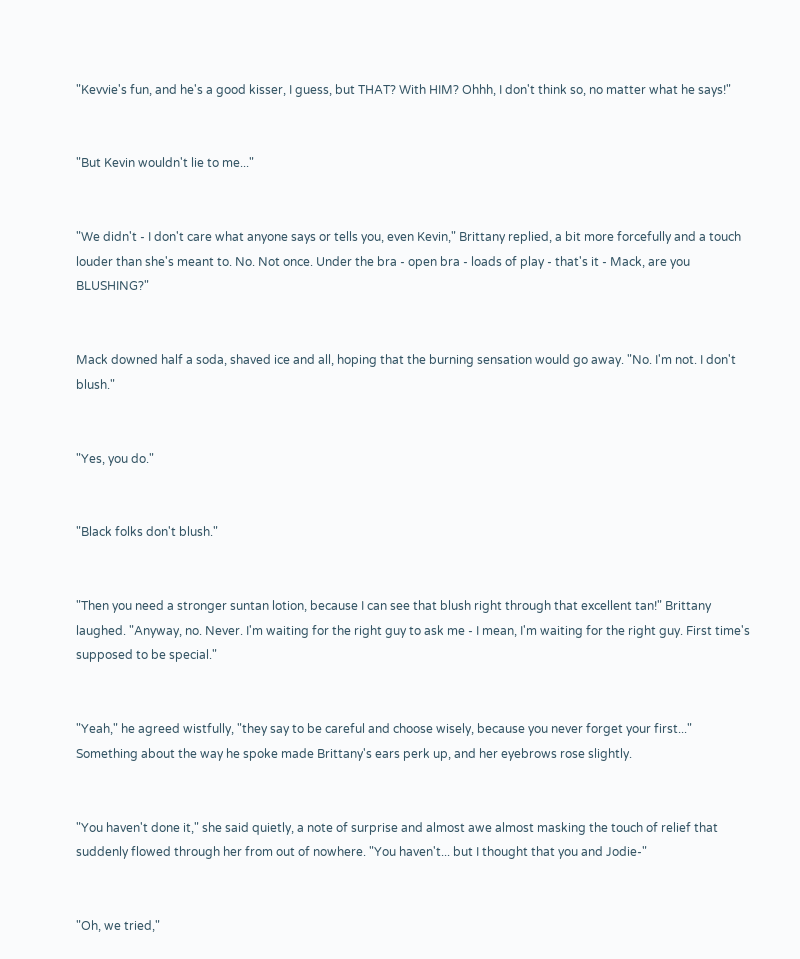"Kevvie's fun, and he's a good kisser, I guess, but THAT? With HIM? Ohhh, I don't think so, no matter what he says!"


"But Kevin wouldn't lie to me..."


"We didn't - I don't care what anyone says or tells you, even Kevin," Brittany replied, a bit more forcefully and a touch louder than she's meant to. No. Not once. Under the bra - open bra - loads of play - that's it - Mack, are you BLUSHING?"


Mack downed half a soda, shaved ice and all, hoping that the burning sensation would go away. "No. I'm not. I don't blush."


"Yes, you do."


"Black folks don't blush."


"Then you need a stronger suntan lotion, because I can see that blush right through that excellent tan!" Brittany laughed. "Anyway, no. Never. I'm waiting for the right guy to ask me - I mean, I'm waiting for the right guy. First time's supposed to be special."


"Yeah," he agreed wistfully, "they say to be careful and choose wisely, because you never forget your first..." Something about the way he spoke made Brittany's ears perk up, and her eyebrows rose slightly.


"You haven't done it," she said quietly, a note of surprise and almost awe almost masking the touch of relief that suddenly flowed through her from out of nowhere. "You haven't... but I thought that you and Jodie-"


"Oh, we tried,"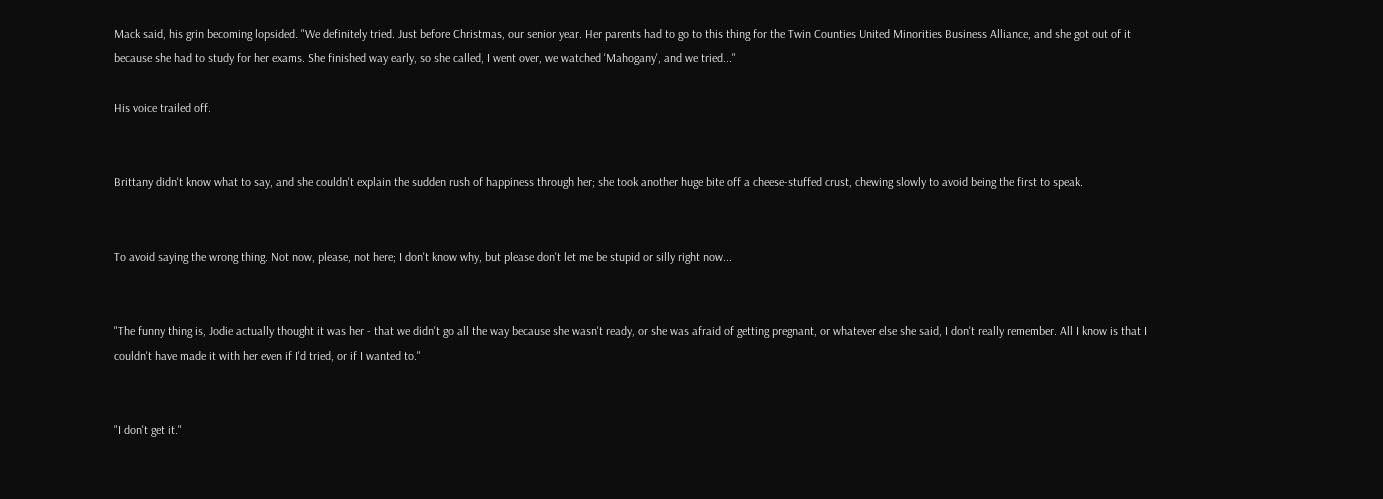Mack said, his grin becoming lopsided. "We definitely tried. Just before Christmas, our senior year. Her parents had to go to this thing for the Twin Counties United Minorities Business Alliance, and she got out of it because she had to study for her exams. She finished way early, so she called, I went over, we watched 'Mahogany', and we tried..."

His voice trailed off.


Brittany didn't know what to say, and she couldn't explain the sudden rush of happiness through her; she took another huge bite off a cheese-stuffed crust, chewing slowly to avoid being the first to speak.


To avoid saying the wrong thing. Not now, please, not here; I don't know why, but please don't let me be stupid or silly right now...


"The funny thing is, Jodie actually thought it was her - that we didn't go all the way because she wasn't ready, or she was afraid of getting pregnant, or whatever else she said, I don't really remember. All I know is that I couldn't have made it with her even if I'd tried, or if I wanted to."


"I don't get it."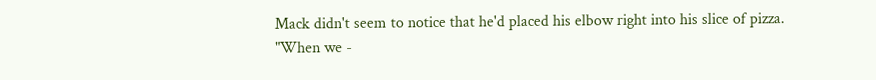Mack didn't seem to notice that he'd placed his elbow right into his slice of pizza. "When we -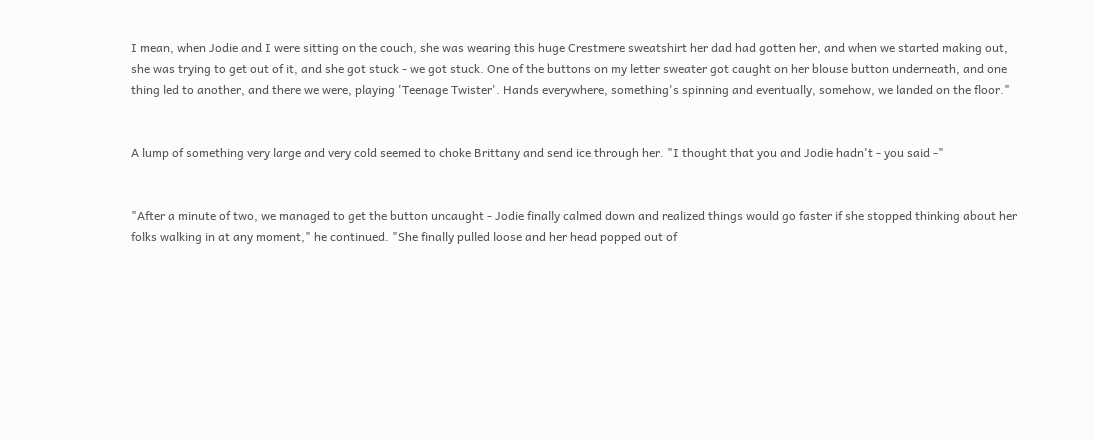I mean, when Jodie and I were sitting on the couch, she was wearing this huge Crestmere sweatshirt her dad had gotten her, and when we started making out, she was trying to get out of it, and she got stuck - we got stuck. One of the buttons on my letter sweater got caught on her blouse button underneath, and one thing led to another, and there we were, playing 'Teenage Twister'. Hands everywhere, something's spinning and eventually, somehow, we landed on the floor."


A lump of something very large and very cold seemed to choke Brittany and send ice through her. "I thought that you and Jodie hadn't - you said -"


"After a minute of two, we managed to get the button uncaught - Jodie finally calmed down and realized things would go faster if she stopped thinking about her folks walking in at any moment," he continued. "She finally pulled loose and her head popped out of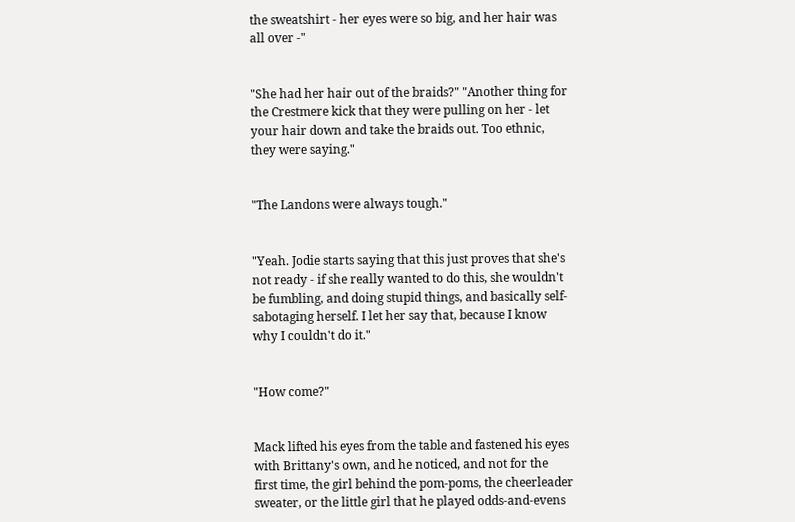the sweatshirt - her eyes were so big, and her hair was all over -"


"She had her hair out of the braids?" "Another thing for the Crestmere kick that they were pulling on her - let your hair down and take the braids out. Too ethnic, they were saying."


"The Landons were always tough."


"Yeah. Jodie starts saying that this just proves that she's not ready - if she really wanted to do this, she wouldn't be fumbling, and doing stupid things, and basically self-sabotaging herself. I let her say that, because I know why I couldn't do it."


"How come?"


Mack lifted his eyes from the table and fastened his eyes with Brittany's own, and he noticed, and not for the first time, the girl behind the pom-poms, the cheerleader sweater, or the little girl that he played odds-and-evens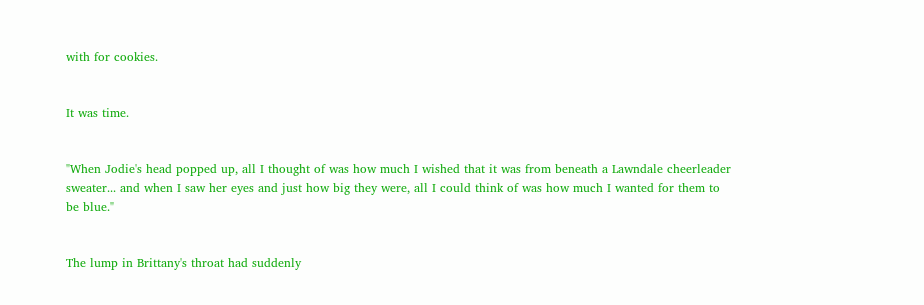with for cookies.


It was time.


"When Jodie's head popped up, all I thought of was how much I wished that it was from beneath a Lawndale cheerleader sweater... and when I saw her eyes and just how big they were, all I could think of was how much I wanted for them to be blue."


The lump in Brittany's throat had suddenly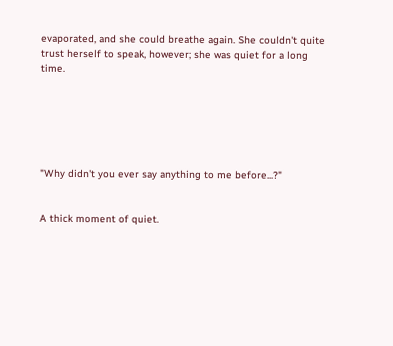evaporated, and she could breathe again. She couldn't quite trust herself to speak, however; she was quiet for a long time.






"Why didn't you ever say anything to me before...?"


A thick moment of quiet.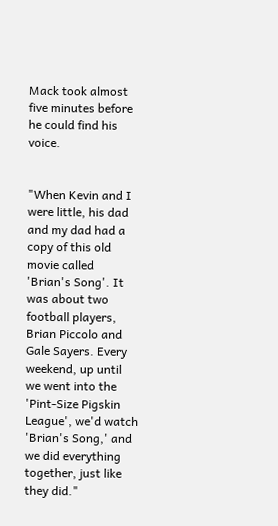Mack took almost five minutes before he could find his voice.


"When Kevin and I were little, his dad and my dad had a copy of this old movie called 'Brian's Song'. It was about two football players, Brian Piccolo and Gale Sayers. Every weekend, up until we went into the 'Pint-Size Pigskin League', we'd watch 'Brian's Song,' and we did everything together, just like they did."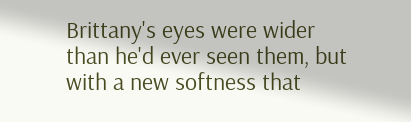Brittany's eyes were wider than he'd ever seen them, but with a new softness that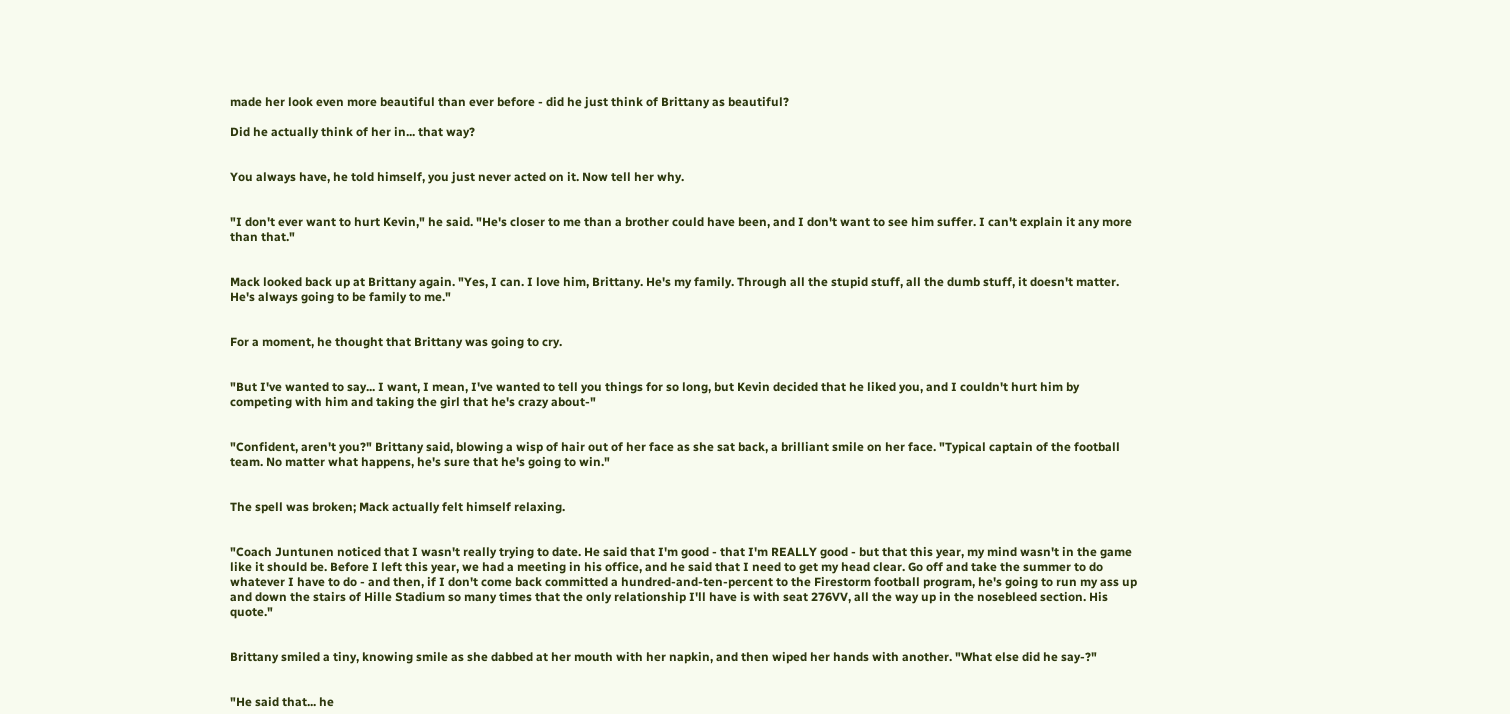made her look even more beautiful than ever before - did he just think of Brittany as beautiful?

Did he actually think of her in... that way?


You always have, he told himself, you just never acted on it. Now tell her why.


"I don't ever want to hurt Kevin," he said. "He's closer to me than a brother could have been, and I don't want to see him suffer. I can't explain it any more than that."


Mack looked back up at Brittany again. "Yes, I can. I love him, Brittany. He's my family. Through all the stupid stuff, all the dumb stuff, it doesn't matter. He's always going to be family to me."


For a moment, he thought that Brittany was going to cry.


"But I've wanted to say... I want, I mean, I've wanted to tell you things for so long, but Kevin decided that he liked you, and I couldn't hurt him by competing with him and taking the girl that he's crazy about-"


"Confident, aren't you?" Brittany said, blowing a wisp of hair out of her face as she sat back, a brilliant smile on her face. "Typical captain of the football team. No matter what happens, he's sure that he's going to win."


The spell was broken; Mack actually felt himself relaxing.


"Coach Juntunen noticed that I wasn't really trying to date. He said that I'm good - that I'm REALLY good - but that this year, my mind wasn't in the game like it should be. Before I left this year, we had a meeting in his office, and he said that I need to get my head clear. Go off and take the summer to do whatever I have to do - and then, if I don't come back committed a hundred-and-ten-percent to the Firestorm football program, he's going to run my ass up and down the stairs of Hille Stadium so many times that the only relationship I'll have is with seat 276VV, all the way up in the nosebleed section. His quote."


Brittany smiled a tiny, knowing smile as she dabbed at her mouth with her napkin, and then wiped her hands with another. "What else did he say-?"


"He said that... he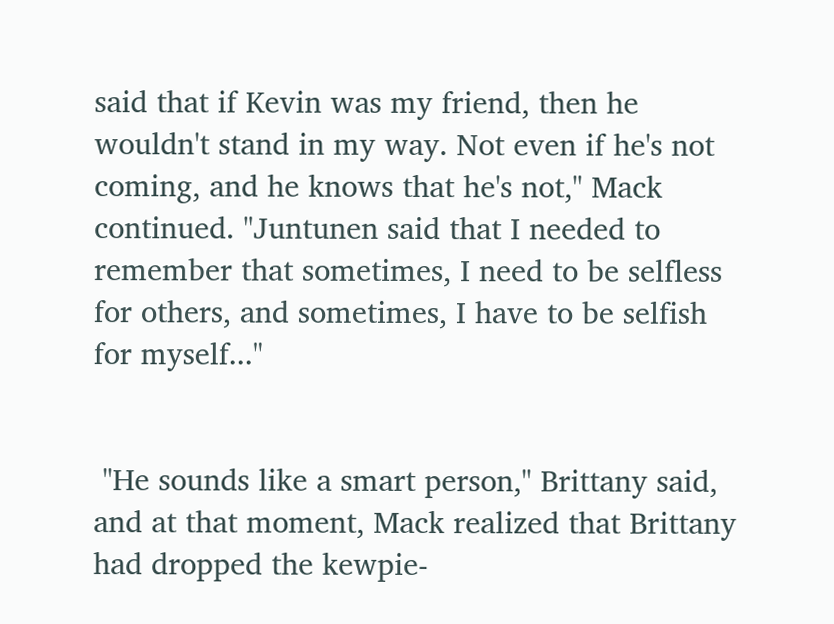said that if Kevin was my friend, then he wouldn't stand in my way. Not even if he's not coming, and he knows that he's not," Mack continued. "Juntunen said that I needed to remember that sometimes, I need to be selfless for others, and sometimes, I have to be selfish for myself..."


 "He sounds like a smart person," Brittany said, and at that moment, Mack realized that Brittany had dropped the kewpie-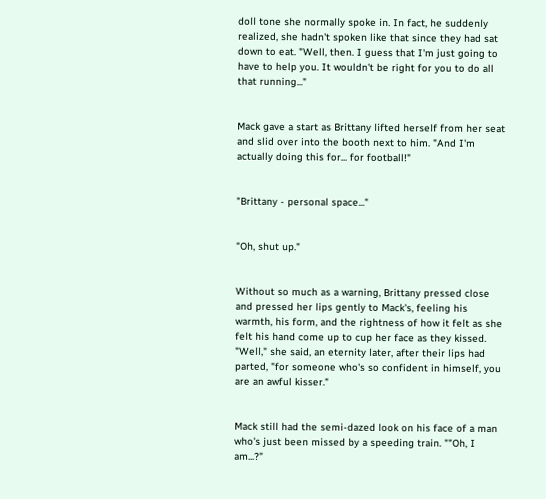doll tone she normally spoke in. In fact, he suddenly realized, she hadn't spoken like that since they had sat down to eat. "Well, then. I guess that I'm just going to have to help you. It wouldn't be right for you to do all that running..."


Mack gave a start as Brittany lifted herself from her seat and slid over into the booth next to him. "And I'm actually doing this for... for football!"


"Brittany - personal space..."


"Oh, shut up."


Without so much as a warning, Brittany pressed close and pressed her lips gently to Mack's, feeling his warmth, his form, and the rightness of how it felt as she felt his hand come up to cup her face as they kissed. "Well," she said, an eternity later, after their lips had parted, "for someone who's so confident in himself, you are an awful kisser."


Mack still had the semi-dazed look on his face of a man who's just been missed by a speeding train. ""Oh, I am...?"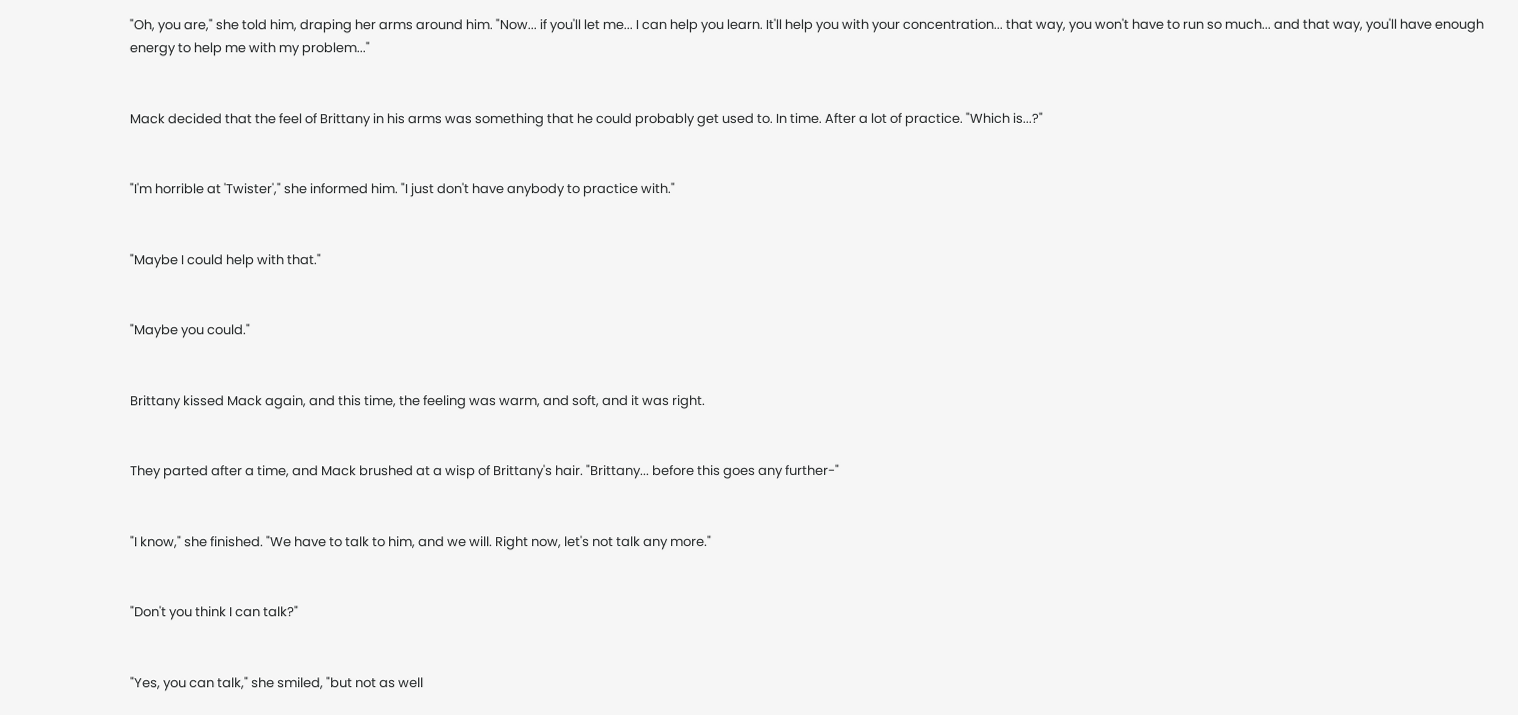"Oh, you are," she told him, draping her arms around him. "Now... if you'll let me... I can help you learn. It'll help you with your concentration... that way, you won't have to run so much... and that way, you'll have enough energy to help me with my problem..."


Mack decided that the feel of Brittany in his arms was something that he could probably get used to. In time. After a lot of practice. "Which is...?"


"I'm horrible at 'Twister'," she informed him. "I just don't have anybody to practice with."


"Maybe I could help with that."


"Maybe you could."


Brittany kissed Mack again, and this time, the feeling was warm, and soft, and it was right.


They parted after a time, and Mack brushed at a wisp of Brittany's hair. "Brittany... before this goes any further-"


"I know," she finished. "We have to talk to him, and we will. Right now, let's not talk any more."


"Don't you think I can talk?"


"Yes, you can talk," she smiled, "but not as well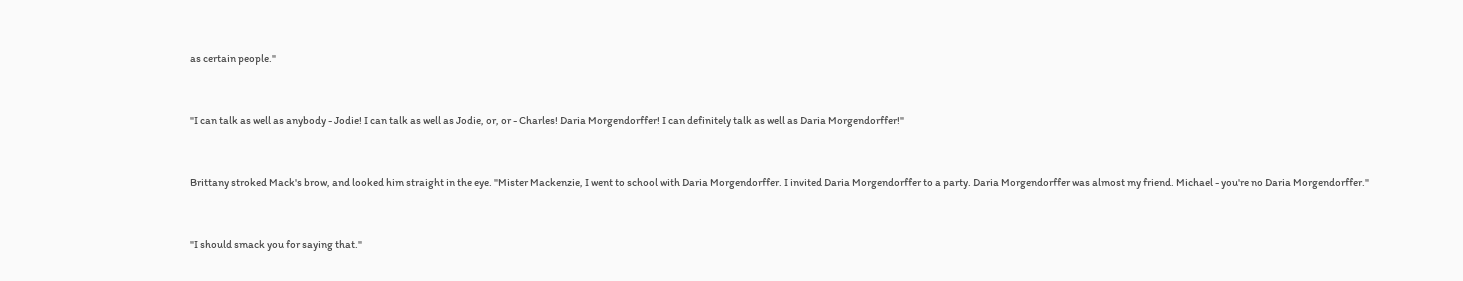as certain people."


"I can talk as well as anybody - Jodie! I can talk as well as Jodie, or, or - Charles! Daria Morgendorffer! I can definitely talk as well as Daria Morgendorffer!"


Brittany stroked Mack's brow, and looked him straight in the eye. "Mister Mackenzie, I went to school with Daria Morgendorffer. I invited Daria Morgendorffer to a party. Daria Morgendorffer was almost my friend. Michael - you're no Daria Morgendorffer."


"I should smack you for saying that."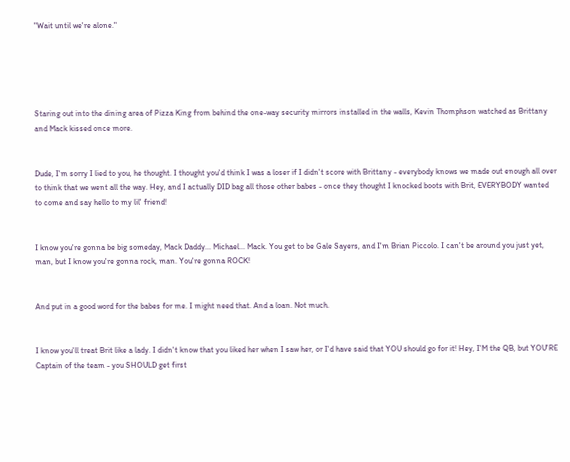"Wait until we're alone."





Staring out into the dining area of Pizza King from behind the one-way security mirrors installed in the walls, Kevin Thomphson watched as Brittany and Mack kissed once more.


Dude, I'm sorry I lied to you, he thought. I thought you'd think I was a loser if I didn't score with Brittany - everybody knows we made out enough all over to think that we went all the way. Hey, and I actually DID bag all those other babes - once they thought I knocked boots with Brit, EVERYBODY wanted to come and say hello to my lil' friend!


I know you're gonna be big someday, Mack Daddy... Michael... Mack. You get to be Gale Sayers, and I'm Brian Piccolo. I can't be around you just yet, man, but I know you're gonna rock, man. You're gonna ROCK!


And put in a good word for the babes for me. I might need that. And a loan. Not much.


I know you'll treat Brit like a lady. I didn't know that you liked her when I saw her, or I'd have said that YOU should go for it! Hey, I'M the QB, but YOU'RE Captain of the team - you SHOULD get first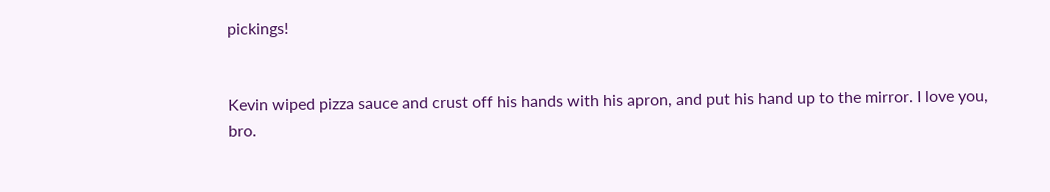pickings!


Kevin wiped pizza sauce and crust off his hands with his apron, and put his hand up to the mirror. I love you, bro.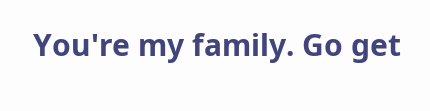You're my family. Go get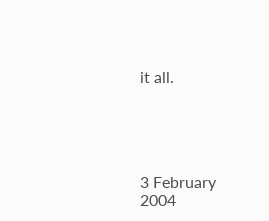it all.





3 February 2004